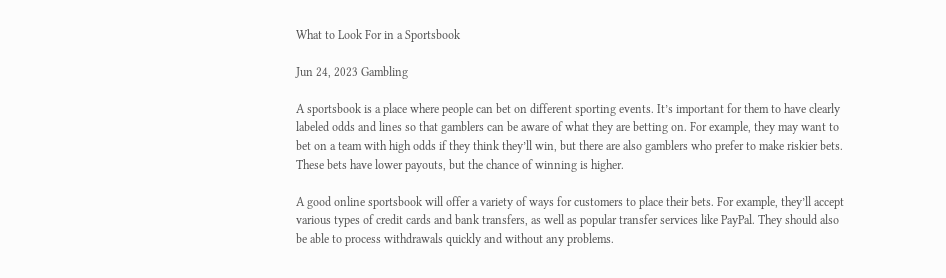What to Look For in a Sportsbook

Jun 24, 2023 Gambling

A sportsbook is a place where people can bet on different sporting events. It’s important for them to have clearly labeled odds and lines so that gamblers can be aware of what they are betting on. For example, they may want to bet on a team with high odds if they think they’ll win, but there are also gamblers who prefer to make riskier bets. These bets have lower payouts, but the chance of winning is higher.

A good online sportsbook will offer a variety of ways for customers to place their bets. For example, they’ll accept various types of credit cards and bank transfers, as well as popular transfer services like PayPal. They should also be able to process withdrawals quickly and without any problems.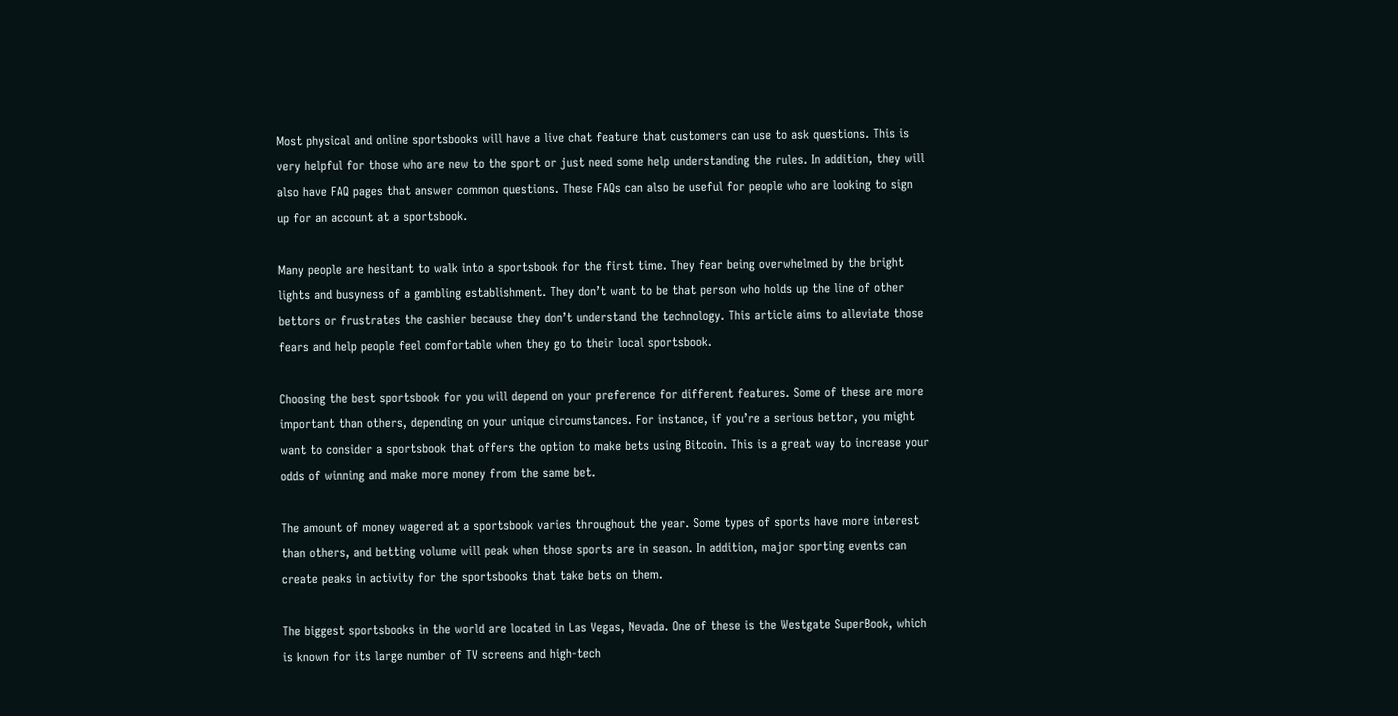Most physical and online sportsbooks will have a live chat feature that customers can use to ask questions. This is very helpful for those who are new to the sport or just need some help understanding the rules. In addition, they will also have FAQ pages that answer common questions. These FAQs can also be useful for people who are looking to sign up for an account at a sportsbook.

Many people are hesitant to walk into a sportsbook for the first time. They fear being overwhelmed by the bright lights and busyness of a gambling establishment. They don’t want to be that person who holds up the line of other bettors or frustrates the cashier because they don’t understand the technology. This article aims to alleviate those fears and help people feel comfortable when they go to their local sportsbook.

Choosing the best sportsbook for you will depend on your preference for different features. Some of these are more important than others, depending on your unique circumstances. For instance, if you’re a serious bettor, you might want to consider a sportsbook that offers the option to make bets using Bitcoin. This is a great way to increase your odds of winning and make more money from the same bet.

The amount of money wagered at a sportsbook varies throughout the year. Some types of sports have more interest than others, and betting volume will peak when those sports are in season. In addition, major sporting events can create peaks in activity for the sportsbooks that take bets on them.

The biggest sportsbooks in the world are located in Las Vegas, Nevada. One of these is the Westgate SuperBook, which is known for its large number of TV screens and high-tech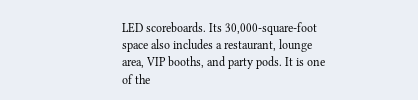LED scoreboards. Its 30,000-square-foot space also includes a restaurant, lounge area, VIP booths, and party pods. It is one of the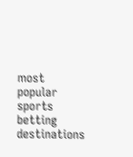most popular sports betting destinations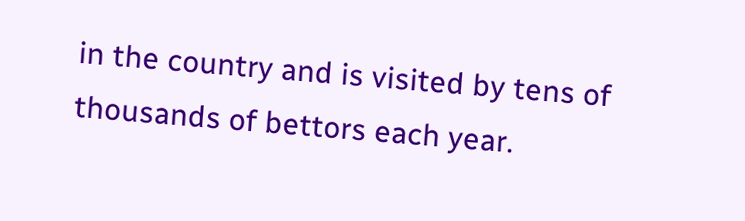in the country and is visited by tens of thousands of bettors each year.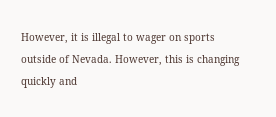However, it is illegal to wager on sports outside of Nevada. However, this is changing quickly and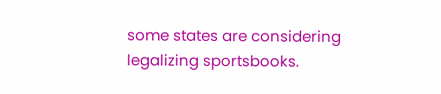some states are considering legalizing sportsbooks.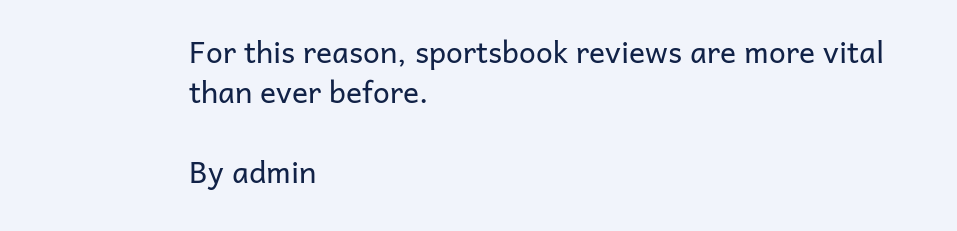For this reason, sportsbook reviews are more vital than ever before.

By admin